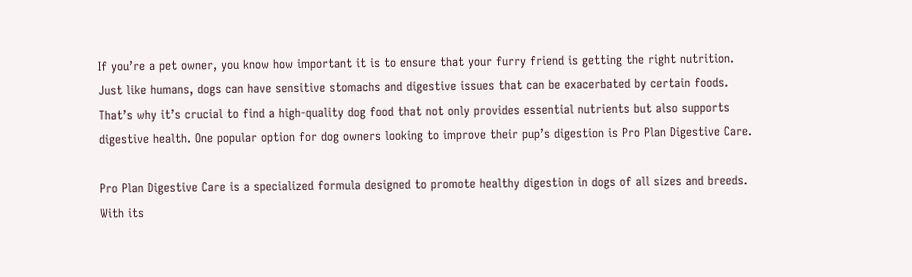If you’re a pet owner, you know how important it is to ensure that your furry friend is getting the right nutrition. Just like humans, dogs can have sensitive stomachs and digestive issues that can be exacerbated by certain foods. That’s why it’s crucial to find a high-quality dog food that not only provides essential nutrients but also supports digestive health. One popular option for dog owners looking to improve their pup’s digestion is Pro Plan Digestive Care.

Pro Plan Digestive Care is a specialized formula designed to promote healthy digestion in dogs of all sizes and breeds. With its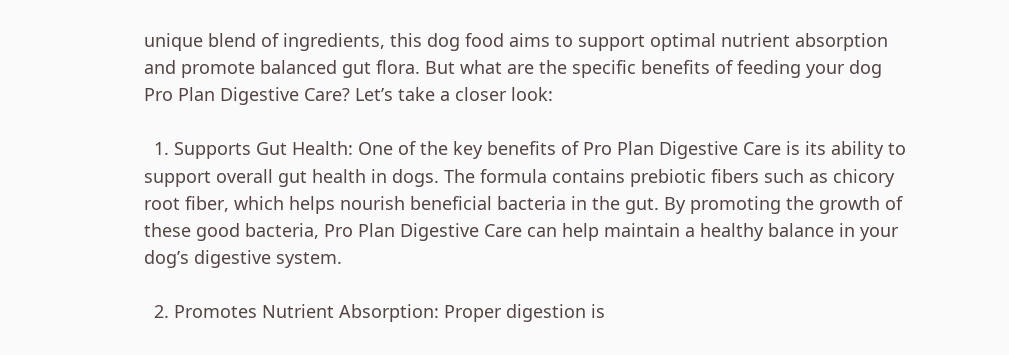unique blend of ingredients, this dog food aims to support optimal nutrient absorption and promote balanced gut flora. But what are the specific benefits of feeding your dog Pro Plan Digestive Care? Let’s take a closer look:

  1. Supports Gut Health: One of the key benefits of Pro Plan Digestive Care is its ability to support overall gut health in dogs. The formula contains prebiotic fibers such as chicory root fiber, which helps nourish beneficial bacteria in the gut. By promoting the growth of these good bacteria, Pro Plan Digestive Care can help maintain a healthy balance in your dog’s digestive system.

  2. Promotes Nutrient Absorption: Proper digestion is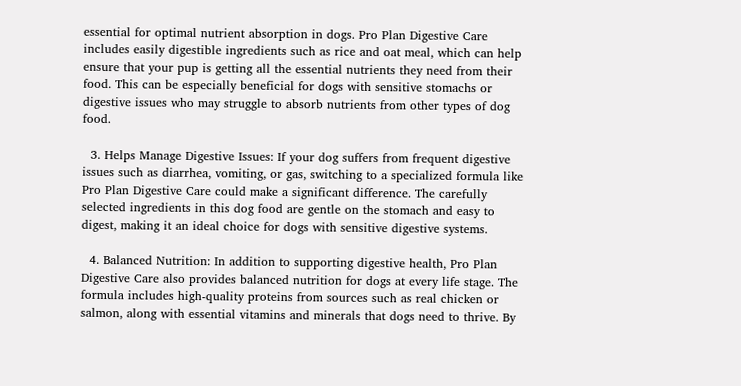essential for optimal nutrient absorption in dogs. Pro Plan Digestive Care includes easily digestible ingredients such as rice and oat meal, which can help ensure that your pup is getting all the essential nutrients they need from their food. This can be especially beneficial for dogs with sensitive stomachs or digestive issues who may struggle to absorb nutrients from other types of dog food.

  3. Helps Manage Digestive Issues: If your dog suffers from frequent digestive issues such as diarrhea, vomiting, or gas, switching to a specialized formula like Pro Plan Digestive Care could make a significant difference. The carefully selected ingredients in this dog food are gentle on the stomach and easy to digest, making it an ideal choice for dogs with sensitive digestive systems.

  4. Balanced Nutrition: In addition to supporting digestive health, Pro Plan Digestive Care also provides balanced nutrition for dogs at every life stage. The formula includes high-quality proteins from sources such as real chicken or salmon, along with essential vitamins and minerals that dogs need to thrive. By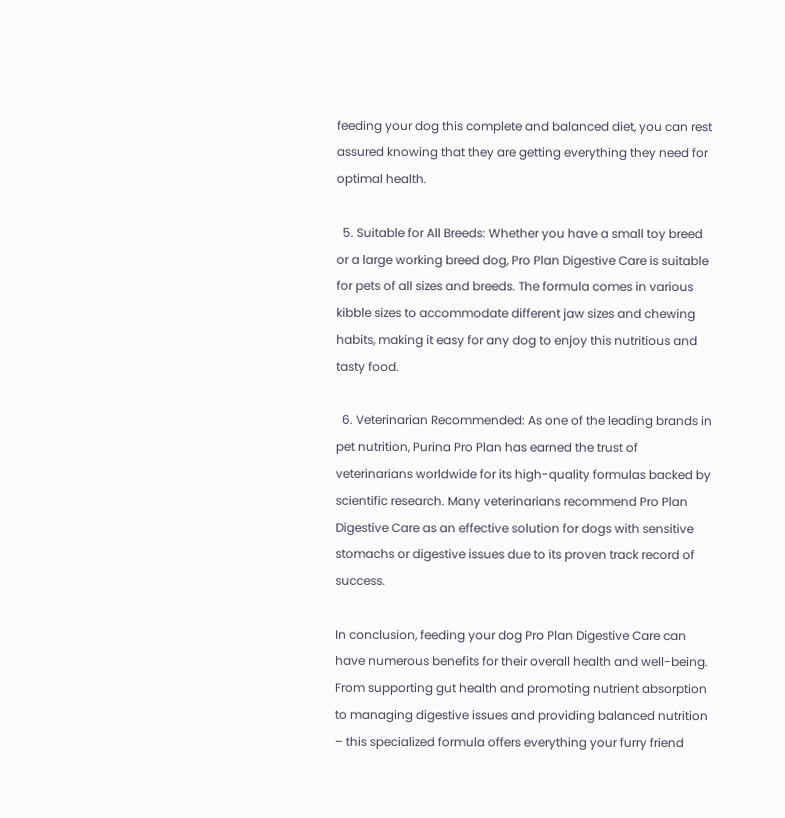feeding your dog this complete and balanced diet, you can rest assured knowing that they are getting everything they need for optimal health.

  5. Suitable for All Breeds: Whether you have a small toy breed or a large working breed dog, Pro Plan Digestive Care is suitable for pets of all sizes and breeds. The formula comes in various kibble sizes to accommodate different jaw sizes and chewing habits, making it easy for any dog to enjoy this nutritious and tasty food.

  6. Veterinarian Recommended: As one of the leading brands in pet nutrition, Purina Pro Plan has earned the trust of veterinarians worldwide for its high-quality formulas backed by scientific research. Many veterinarians recommend Pro Plan Digestive Care as an effective solution for dogs with sensitive stomachs or digestive issues due to its proven track record of success.

In conclusion, feeding your dog Pro Plan Digestive Care can have numerous benefits for their overall health and well-being. From supporting gut health and promoting nutrient absorption to managing digestive issues and providing balanced nutrition – this specialized formula offers everything your furry friend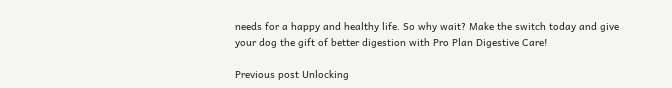needs for a happy and healthy life. So why wait? Make the switch today and give your dog the gift of better digestion with Pro Plan Digestive Care!

Previous post Unlocking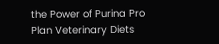the Power of Purina Pro Plan Veterinary Diets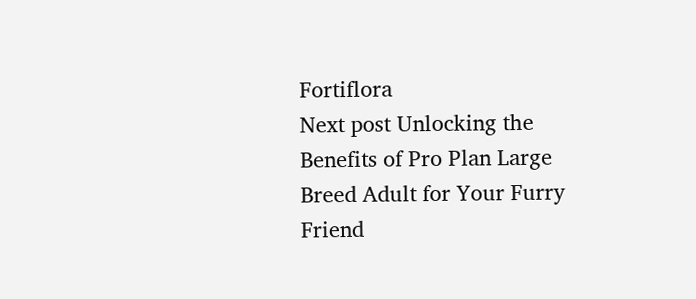Fortiflora
Next post Unlocking the Benefits of Pro Plan Large Breed Adult for Your Furry Friend